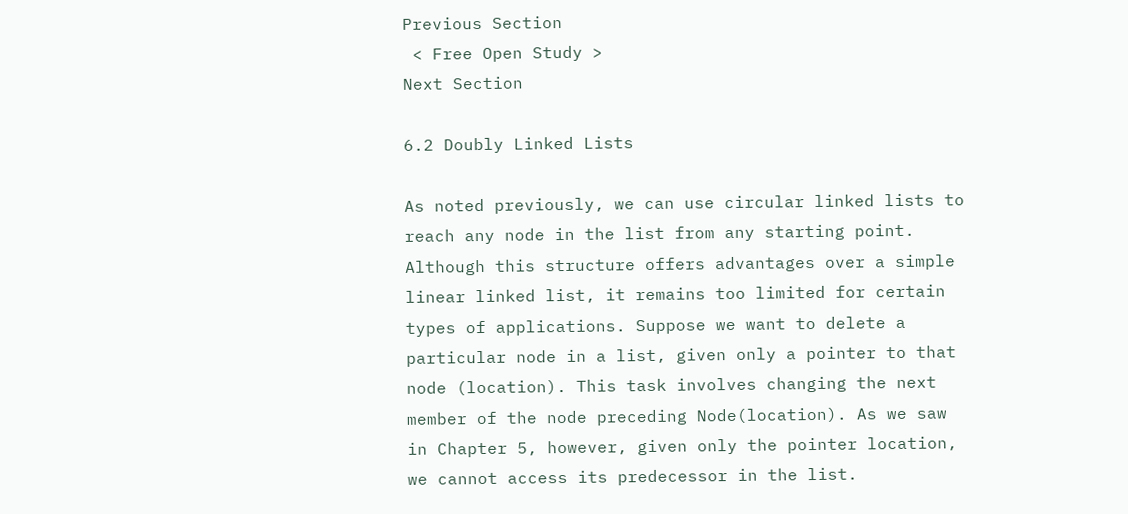Previous Section
 < Free Open Study >
Next Section

6.2 Doubly Linked Lists

As noted previously, we can use circular linked lists to reach any node in the list from any starting point. Although this structure offers advantages over a simple linear linked list, it remains too limited for certain types of applications. Suppose we want to delete a particular node in a list, given only a pointer to that node (location). This task involves changing the next member of the node preceding Node(location). As we saw in Chapter 5, however, given only the pointer location, we cannot access its predecessor in the list.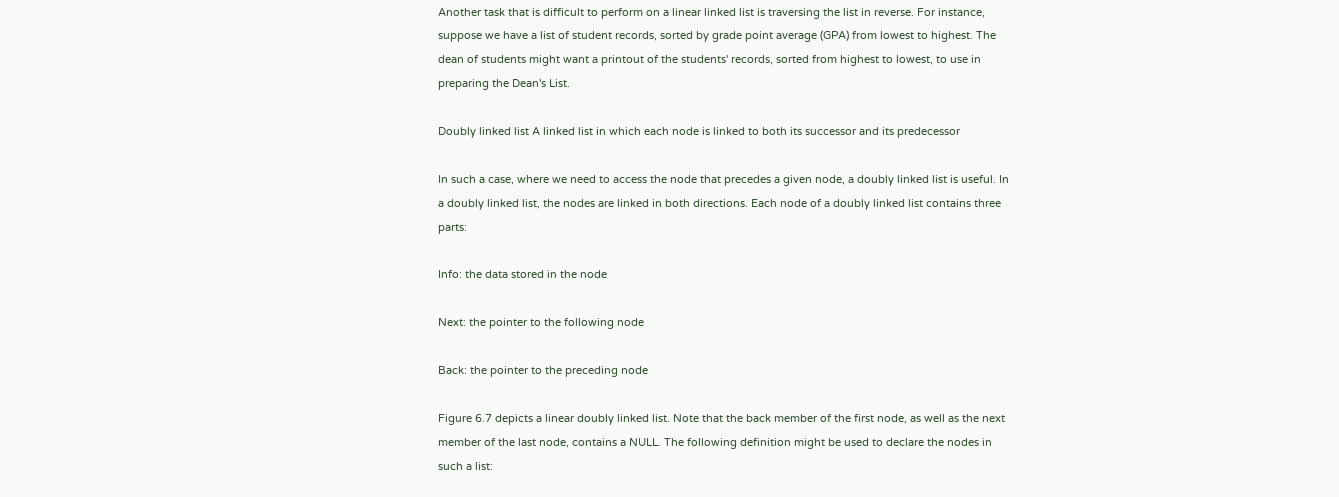Another task that is difficult to perform on a linear linked list is traversing the list in reverse. For instance, suppose we have a list of student records, sorted by grade point average (GPA) from lowest to highest. The dean of students might want a printout of the students' records, sorted from highest to lowest, to use in preparing the Dean's List.

Doubly linked list A linked list in which each node is linked to both its successor and its predecessor

In such a case, where we need to access the node that precedes a given node, a doubly linked list is useful. In a doubly linked list, the nodes are linked in both directions. Each node of a doubly linked list contains three parts:

Info: the data stored in the node

Next: the pointer to the following node

Back: the pointer to the preceding node

Figure 6.7 depicts a linear doubly linked list. Note that the back member of the first node, as well as the next member of the last node, contains a NULL. The following definition might be used to declare the nodes in such a list: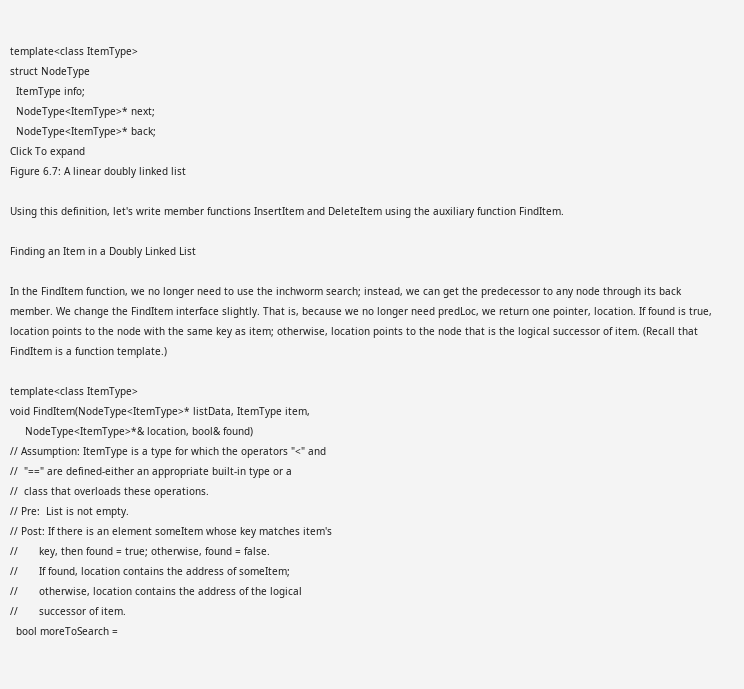template<class ItemType>
struct NodeType
  ItemType info;
  NodeType<ItemType>* next;
  NodeType<ItemType>* back;
Click To expand
Figure 6.7: A linear doubly linked list

Using this definition, let's write member functions InsertItem and DeleteItem using the auxiliary function FindItem.

Finding an Item in a Doubly Linked List

In the FindItem function, we no longer need to use the inchworm search; instead, we can get the predecessor to any node through its back member. We change the FindItem interface slightly. That is, because we no longer need predLoc, we return one pointer, location. If found is true, location points to the node with the same key as item; otherwise, location points to the node that is the logical successor of item. (Recall that FindItem is a function template.)

template<class ItemType>
void FindItem(NodeType<ItemType>* listData, ItemType item,
     NodeType<ItemType>*& location, bool& found)
// Assumption: ItemType is a type for which the operators "<" and
//  "==" are defined-either an appropriate built-in type or a
//  class that overloads these operations.
// Pre:  List is not empty.
// Post: If there is an element someItem whose key matches item's
//       key, then found = true; otherwise, found = false.
//       If found, location contains the address of someItem;
//       otherwise, location contains the address of the logical
//       successor of item.
  bool moreToSearch =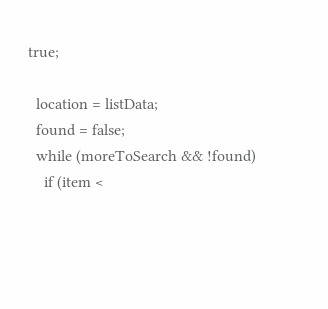true;

  location = listData;
  found = false;
  while (moreToSearch && !found)
    if (item <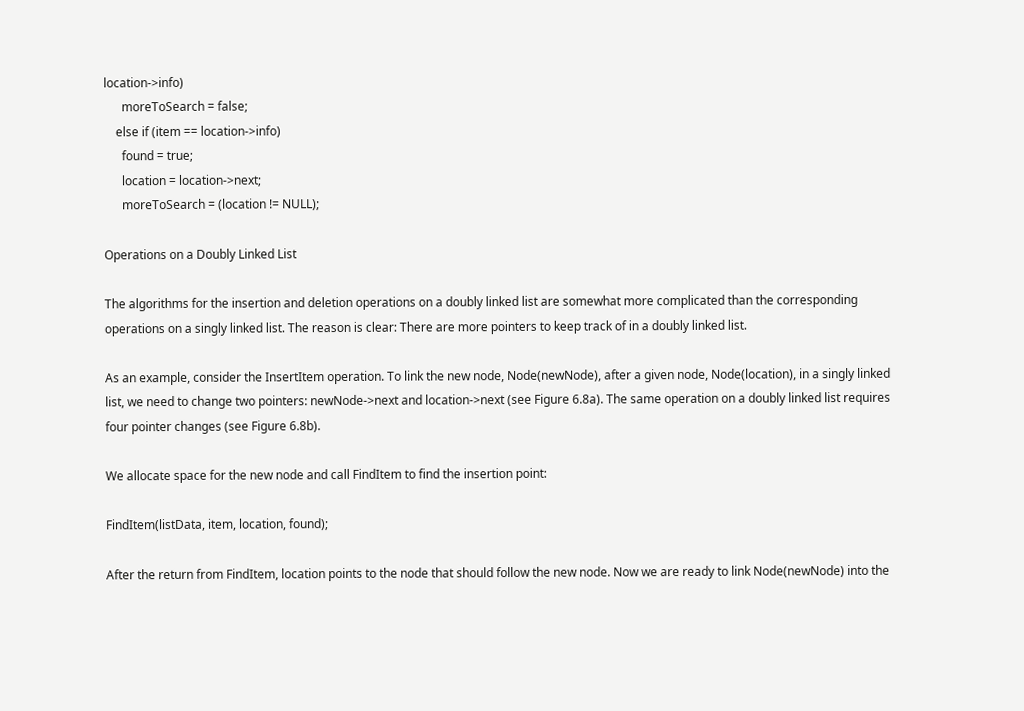location->info)
      moreToSearch = false;
    else if (item == location->info)
      found = true;
      location = location->next;
      moreToSearch = (location != NULL);

Operations on a Doubly Linked List

The algorithms for the insertion and deletion operations on a doubly linked list are somewhat more complicated than the corresponding operations on a singly linked list. The reason is clear: There are more pointers to keep track of in a doubly linked list.

As an example, consider the InsertItem operation. To link the new node, Node(newNode), after a given node, Node(location), in a singly linked list, we need to change two pointers: newNode->next and location->next (see Figure 6.8a). The same operation on a doubly linked list requires four pointer changes (see Figure 6.8b).

We allocate space for the new node and call FindItem to find the insertion point:

FindItem(listData, item, location, found);

After the return from FindItem, location points to the node that should follow the new node. Now we are ready to link Node(newNode) into the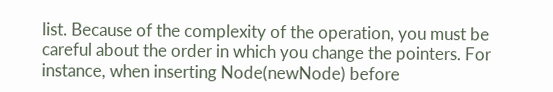list. Because of the complexity of the operation, you must be careful about the order in which you change the pointers. For instance, when inserting Node(newNode) before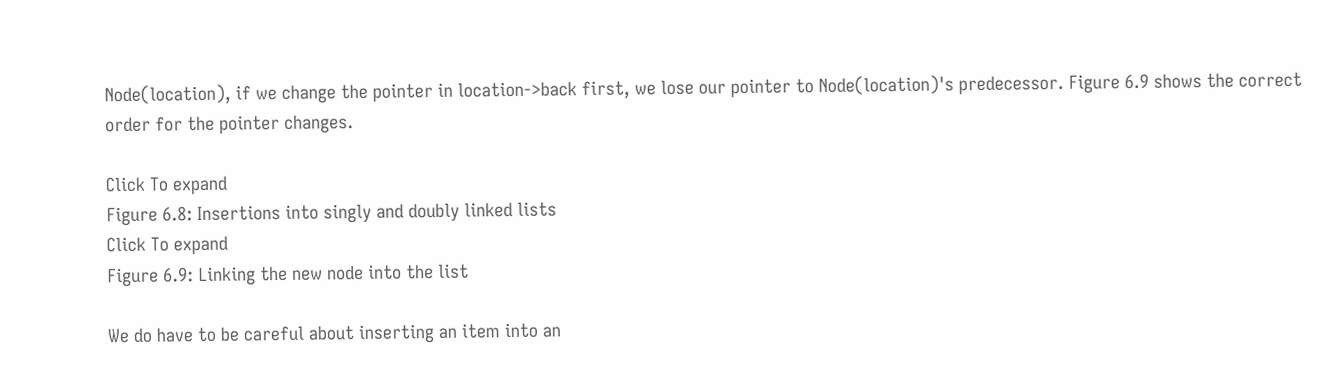Node(location), if we change the pointer in location->back first, we lose our pointer to Node(location)'s predecessor. Figure 6.9 shows the correct order for the pointer changes.

Click To expand
Figure 6.8: Insertions into singly and doubly linked lists
Click To expand
Figure 6.9: Linking the new node into the list

We do have to be careful about inserting an item into an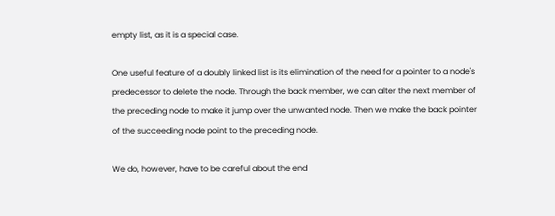empty list, as it is a special case.

One useful feature of a doubly linked list is its elimination of the need for a pointer to a node's predecessor to delete the node. Through the back member, we can alter the next member of the preceding node to make it jump over the unwanted node. Then we make the back pointer of the succeeding node point to the preceding node.

We do, however, have to be careful about the end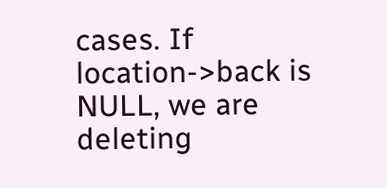cases. If location->back is NULL, we are deleting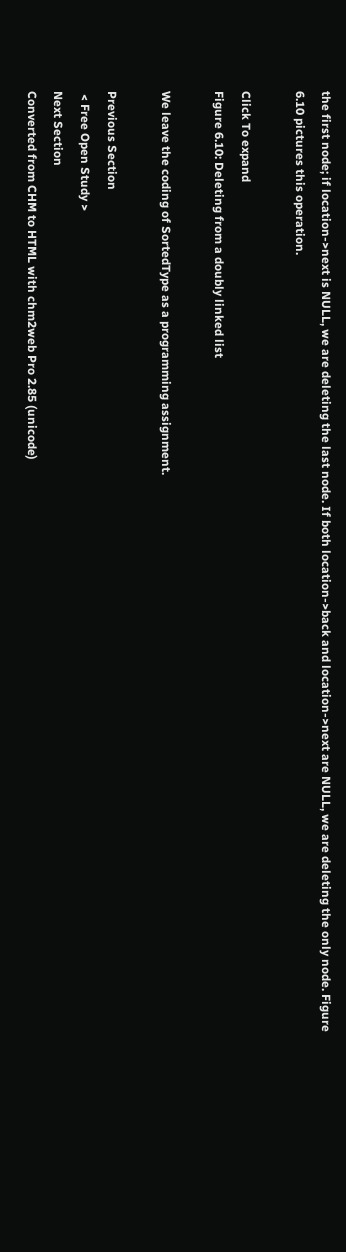the first node; if location->next is NULL, we are deleting the last node. If both location->back and location->next are NULL, we are deleting the only node. Figure 6.10 pictures this operation.

Click To expand
Figure 6.10: Deleting from a doubly linked list

We leave the coding of SortedType as a programming assignment.

Previous Section
 < Free Open Study >
Next Section
Converted from CHM to HTML with chm2web Pro 2.85 (unicode)